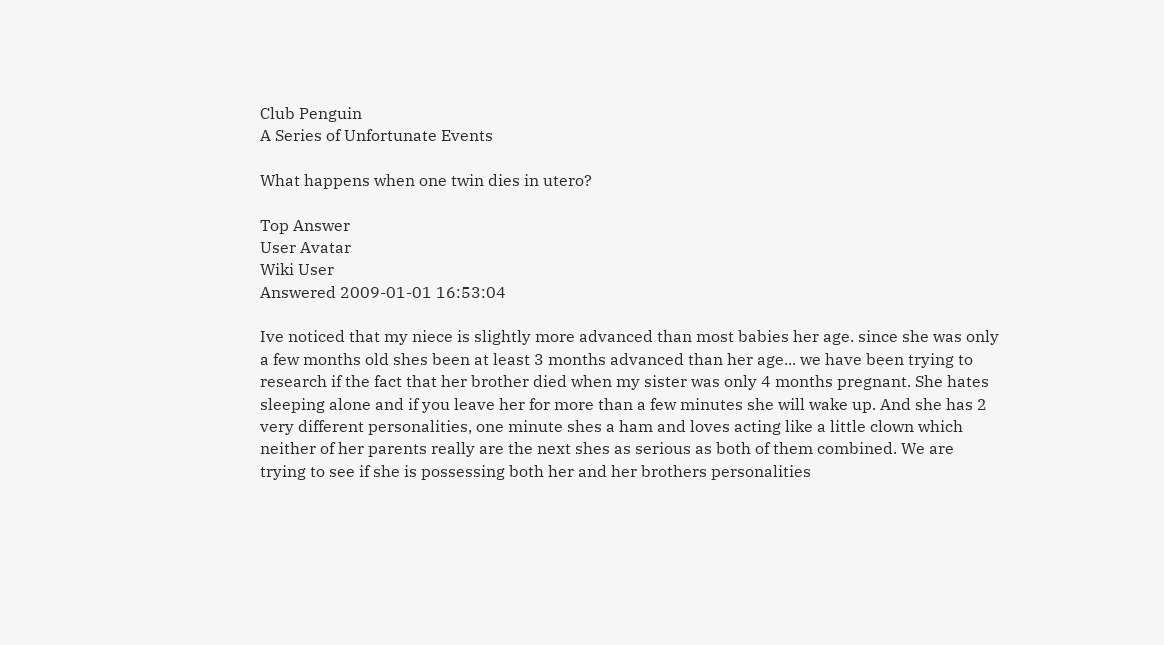Club Penguin
A Series of Unfortunate Events

What happens when one twin dies in utero?

Top Answer
User Avatar
Wiki User
Answered 2009-01-01 16:53:04

Ive noticed that my niece is slightly more advanced than most babies her age. since she was only a few months old shes been at least 3 months advanced than her age... we have been trying to research if the fact that her brother died when my sister was only 4 months pregnant. She hates sleeping alone and if you leave her for more than a few minutes she will wake up. And she has 2 very different personalities, one minute shes a ham and loves acting like a little clown which neither of her parents really are the next shes as serious as both of them combined. We are trying to see if she is possessing both her and her brothers personalities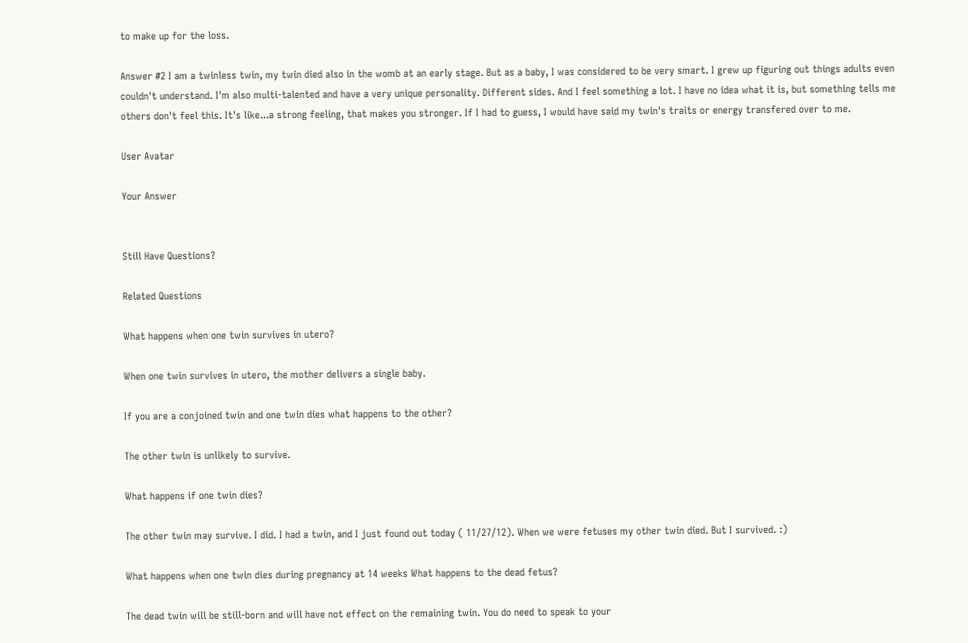to make up for the loss.

Answer #2 I am a twinless twin, my twin died also in the womb at an early stage. But as a baby, I was considered to be very smart. I grew up figuring out things adults even couldn't understand. I'm also multi-talented and have a very unique personality. Different sides. And I feel something a lot. I have no idea what it is, but something tells me others don't feel this. It's like...a strong feeling, that makes you stronger. If I had to guess, I would have said my twin's traits or energy transfered over to me.

User Avatar

Your Answer


Still Have Questions?

Related Questions

What happens when one twin survives in utero?

When one twin survives in utero, the mother delivers a single baby.

If you are a conjoined twin and one twin dies what happens to the other?

The other twin is unlikely to survive.

What happens if one twin dies?

The other twin may survive. I did. I had a twin, and I just found out today ( 11/27/12). When we were fetuses my other twin died. But I survived. :)

What happens when one twin dies during pregnancy at 14 weeks What happens to the dead fetus?

The dead twin will be still-born and will have not effect on the remaining twin. You do need to speak to your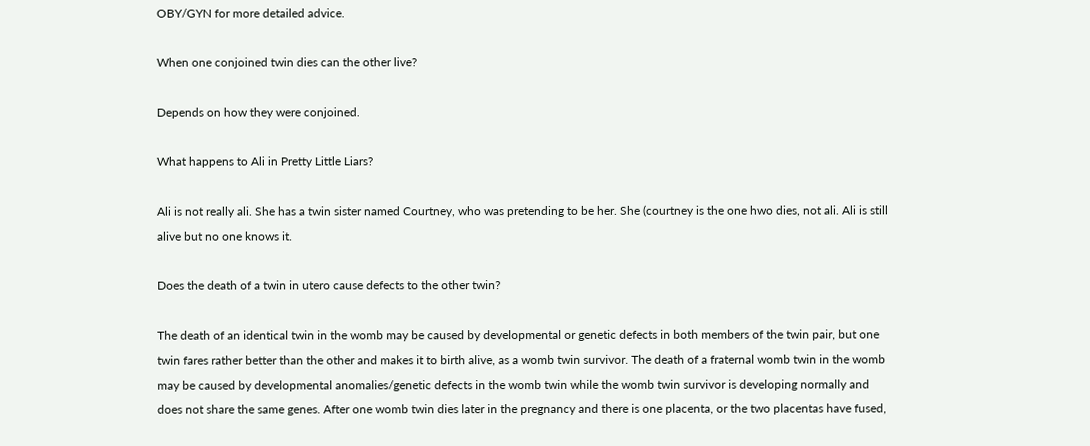OBY/GYN for more detailed advice.

When one conjoined twin dies can the other live?

Depends on how they were conjoined.

What happens to Ali in Pretty Little Liars?

Ali is not really ali. She has a twin sister named Courtney, who was pretending to be her. She (courtney is the one hwo dies, not ali. Ali is still alive but no one knows it.

Does the death of a twin in utero cause defects to the other twin?

The death of an identical twin in the womb may be caused by developmental or genetic defects in both members of the twin pair, but one twin fares rather better than the other and makes it to birth alive, as a womb twin survivor. The death of a fraternal womb twin in the womb may be caused by developmental anomalies/genetic defects in the womb twin while the womb twin survivor is developing normally and does not share the same genes. After one womb twin dies later in the pregnancy and there is one placenta, or the two placentas have fused,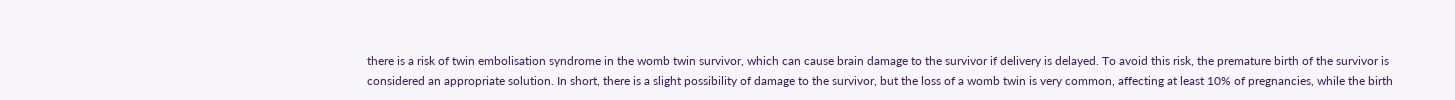there is a risk of twin embolisation syndrome in the womb twin survivor, which can cause brain damage to the survivor if delivery is delayed. To avoid this risk, the premature birth of the survivor is considered an appropriate solution. In short, there is a slight possibility of damage to the survivor, but the loss of a womb twin is very common, affecting at least 10% of pregnancies, while the birth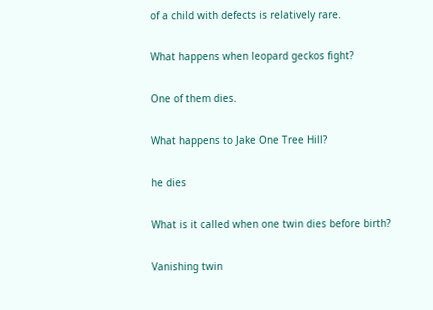of a child with defects is relatively rare.

What happens when leopard geckos fight?

One of them dies.

What happens to Jake One Tree Hill?

he dies

What is it called when one twin dies before birth?

Vanishing twin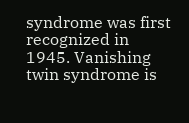syndrome was first recognized in 1945. Vanishing twin syndrome is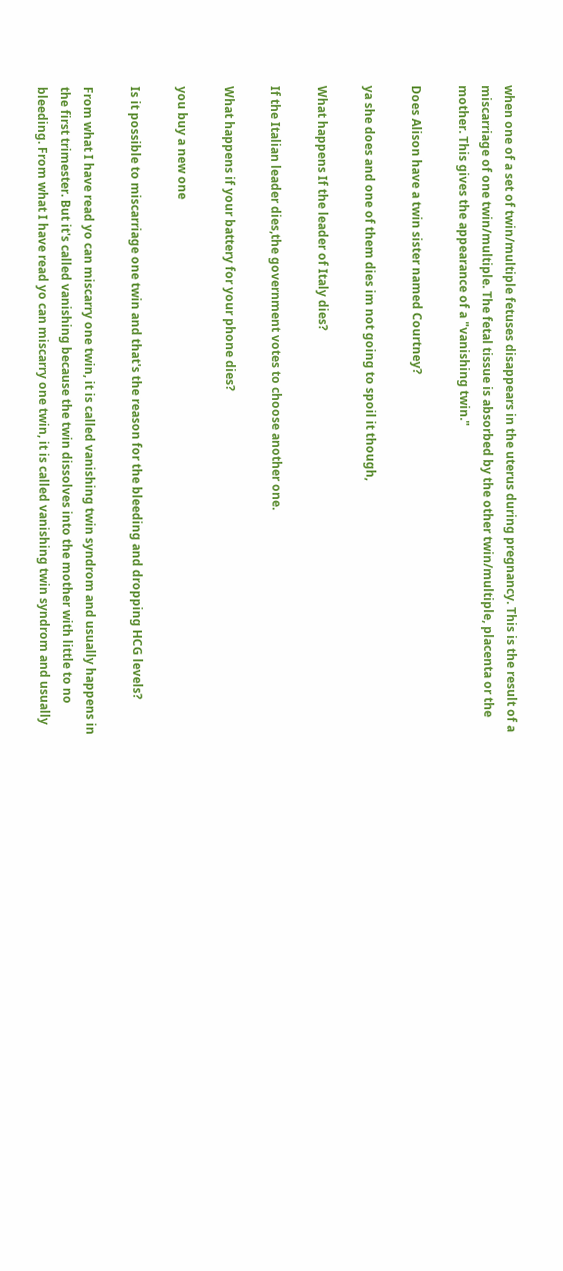when one of a set of twin/multiple fetuses disappears in the uterus during pregnancy. This is the result of a miscarriage of one twin/multiple. The fetal tissue is absorbed by the other twin/multiple, placenta or the mother. This gives the appearance of a "vanishing twin."

Does Alison have a twin sister named Courtney?

ya she does and one of them dies im not going to spoil it though,

What happens If the leader of Italy dies?

If the Italian leader dies,the government votes to choose another one.

What happens if your battery for your phone dies?

you buy a new one

Is it possible to miscarriage one twin and that's the reason for the bleeding and dropping HCG levels?

From what I have read yo can miscarry one twin, it is called vanishing twin syndrom and usually happens in the first trimester. But it's called vanishing because the twin dissolves into the mother with little to no bleeding. From what I have read yo can miscarry one twin, it is called vanishing twin syndrom and usually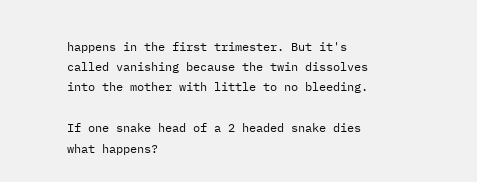happens in the first trimester. But it's called vanishing because the twin dissolves into the mother with little to no bleeding.

If one snake head of a 2 headed snake dies what happens?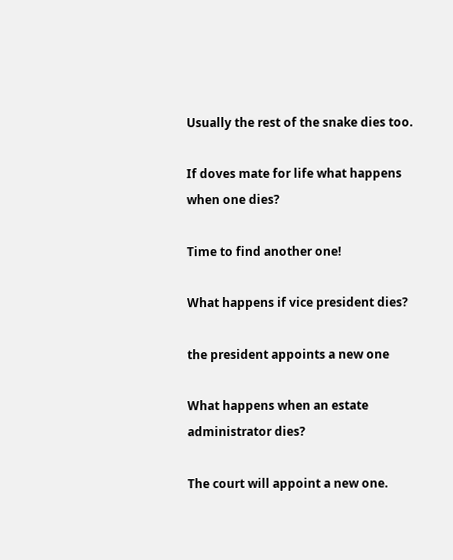Usually the rest of the snake dies too.

If doves mate for life what happens when one dies?

Time to find another one!

What happens if vice president dies?

the president appoints a new one

What happens when an estate administrator dies?

The court will appoint a new one.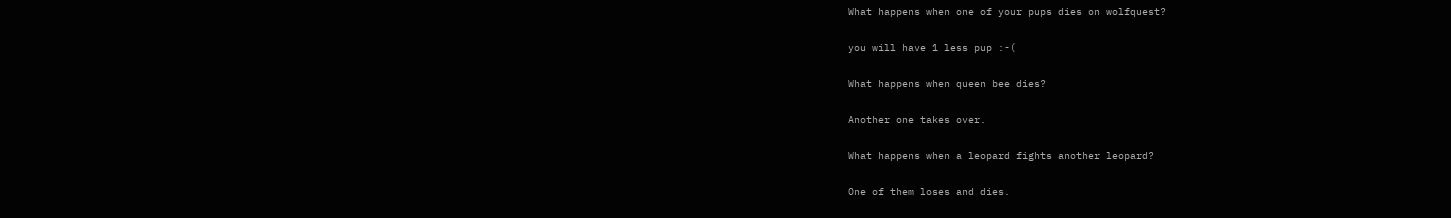What happens when one of your pups dies on wolfquest?

you will have 1 less pup :-(

What happens when queen bee dies?

Another one takes over.

What happens when a leopard fights another leopard?

One of them loses and dies.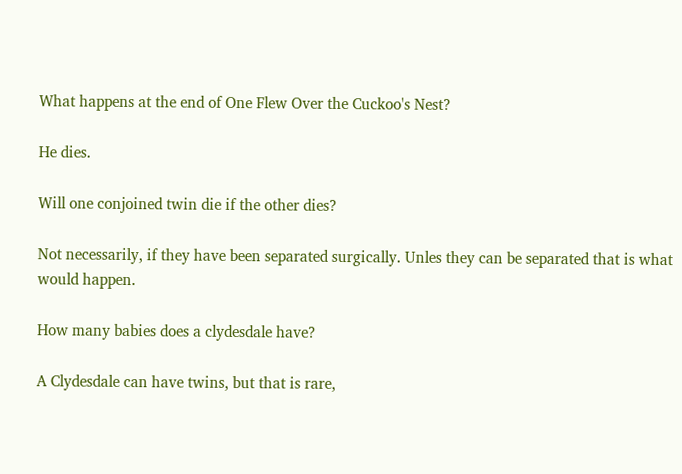What happens at the end of One Flew Over the Cuckoo's Nest?

He dies.

Will one conjoined twin die if the other dies?

Not necessarily, if they have been separated surgically. Unles they can be separated that is what would happen.

How many babies does a clydesdale have?

A Clydesdale can have twins, but that is rare,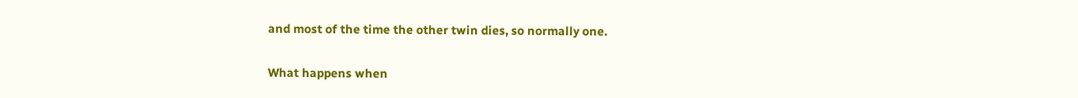and most of the time the other twin dies, so normally one.

What happens when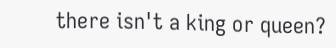there isn't a king or queen?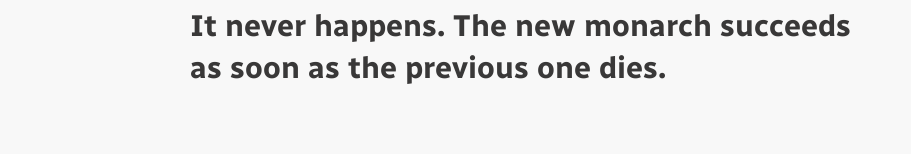It never happens. The new monarch succeeds as soon as the previous one dies.